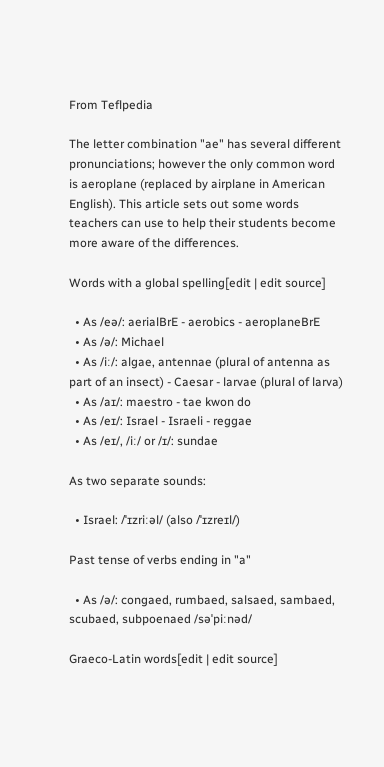From Teflpedia

The letter combination "ae" has several different pronunciations; however the only common word is aeroplane (replaced by airplane in American English). This article sets out some words teachers can use to help their students become more aware of the differences.

Words with a global spelling[edit | edit source]

  • As /eə/: aerialBrE - aerobics - aeroplaneBrE
  • As /ə/: Michael
  • As /iː/: algae, antennae (plural of antenna as part of an insect) - Caesar - larvae (plural of larva)
  • As /aɪ/: maestro - tae kwon do
  • As /eɪ/: Israel - Israeli - reggae
  • As /eɪ/, /iː/ or /ɪ/: sundae

As two separate sounds:

  • Israel: /ˈɪzriːəl/ (also /ˈɪzreɪl/)

Past tense of verbs ending in "a"

  • As /ə/: congaed, rumbaed, salsaed, sambaed, scubaed, subpoenaed /səˈpiːnəd/

Graeco-Latin words[edit | edit source]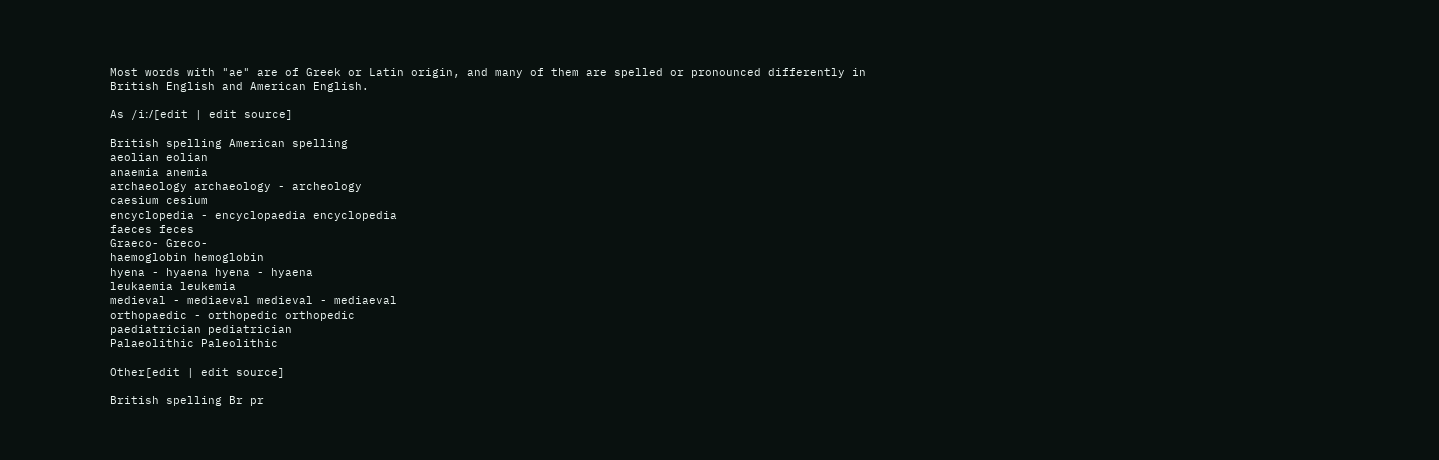Most words with "ae" are of Greek or Latin origin, and many of them are spelled or pronounced differently in British English and American English.

As /iː/[edit | edit source]

British spelling American spelling
aeolian eolian
anaemia anemia
archaeology archaeology - archeology
caesium cesium
encyclopedia - encyclopaedia encyclopedia
faeces feces
Graeco- Greco-
haemoglobin hemoglobin
hyena - hyaena hyena - hyaena
leukaemia leukemia
medieval - mediaeval medieval - mediaeval
orthopaedic - orthopedic orthopedic
paediatrician pediatrician
Palaeolithic Paleolithic

Other[edit | edit source]

British spelling Br pr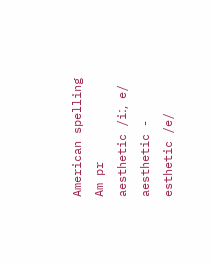American spelling Am pr
aesthetic /iː, e/ aesthetic - esthetic /e/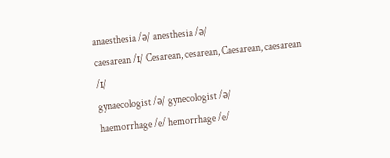anaesthesia /ə/ anesthesia /ə/
caesarean /ɪ/ Cesarean, cesarean, Caesarean, caesarean /ɪ/
gynaecologist /ə/ gynecologist /ə/
haemorrhage /e/ hemorrhage /e/